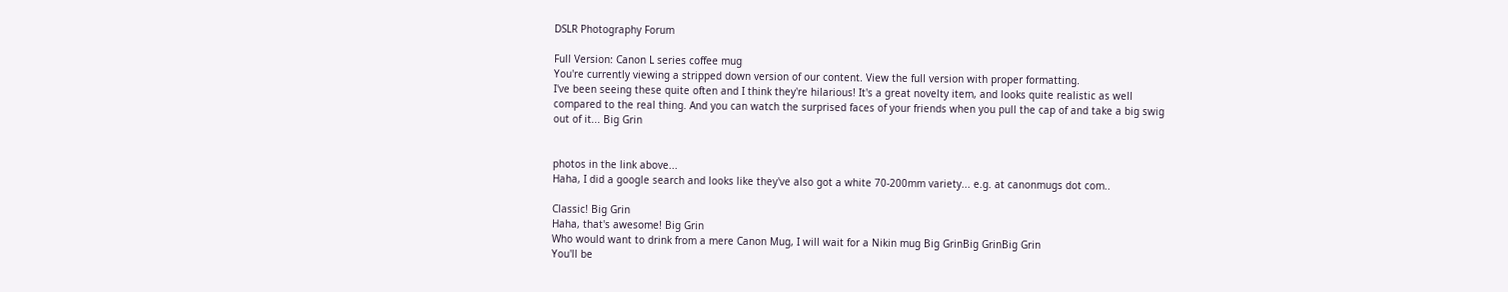DSLR Photography Forum

Full Version: Canon L series coffee mug
You're currently viewing a stripped down version of our content. View the full version with proper formatting.
I've been seeing these quite often and I think they're hilarious! It's a great novelty item, and looks quite realistic as well compared to the real thing. And you can watch the surprised faces of your friends when you pull the cap of and take a big swig out of it... Big Grin


photos in the link above...
Haha, I did a google search and looks like they've also got a white 70-200mm variety... e.g. at canonmugs dot com..

Classic! Big Grin
Haha, that's awesome! Big Grin
Who would want to drink from a mere Canon Mug, I will wait for a Nikin mug Big GrinBig GrinBig Grin
You'll be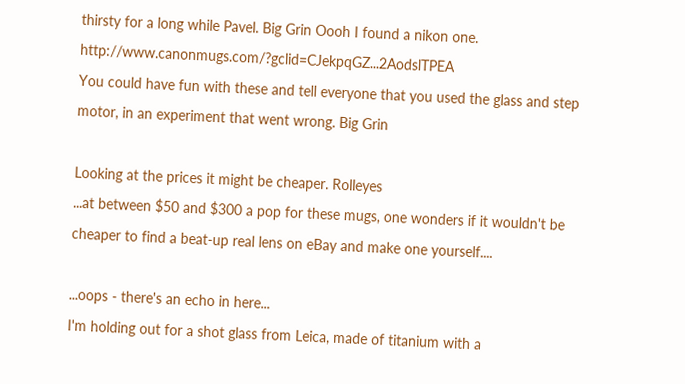thirsty for a long while Pavel. Big Grin Oooh I found a nikon one. http://www.canonmugs.com/?gclid=CJekpqGZ...2AodslTPEA
You could have fun with these and tell everyone that you used the glass and step motor, in an experiment that went wrong. Big Grin

Looking at the prices it might be cheaper. Rolleyes
...at between $50 and $300 a pop for these mugs, one wonders if it wouldn't be cheaper to find a beat-up real lens on eBay and make one yourself....

...oops - there's an echo in here...
I'm holding out for a shot glass from Leica, made of titanium with a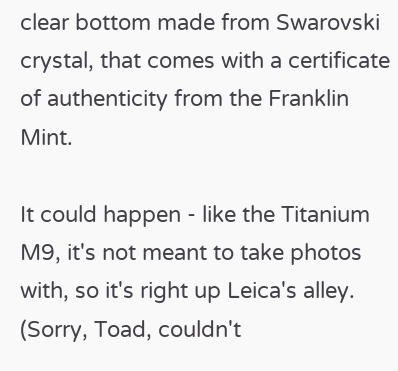clear bottom made from Swarovski crystal, that comes with a certificate of authenticity from the Franklin Mint.

It could happen - like the Titanium M9, it's not meant to take photos with, so it's right up Leica's alley.
(Sorry, Toad, couldn't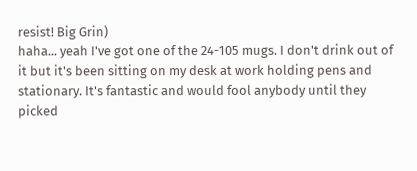resist! Big Grin)
haha... yeah I've got one of the 24-105 mugs. I don't drink out of it but it's been sitting on my desk at work holding pens and stationary. It's fantastic and would fool anybody until they picked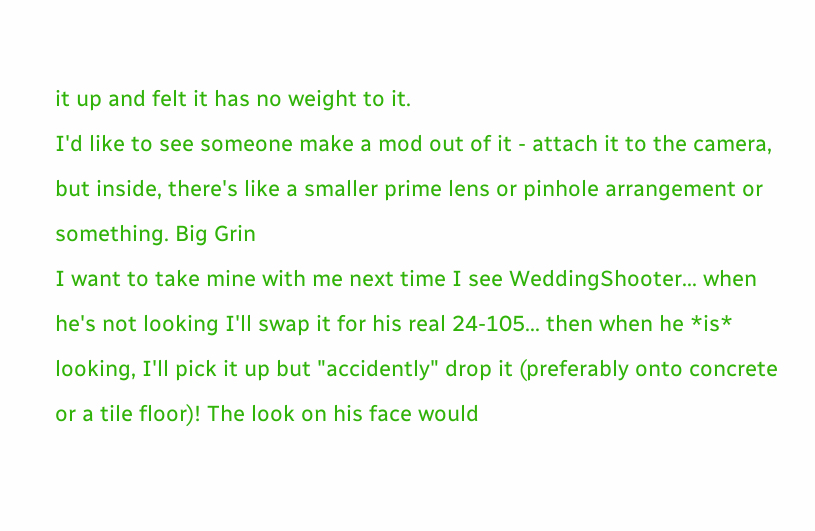it up and felt it has no weight to it.
I'd like to see someone make a mod out of it - attach it to the camera, but inside, there's like a smaller prime lens or pinhole arrangement or something. Big Grin
I want to take mine with me next time I see WeddingShooter... when he's not looking I'll swap it for his real 24-105... then when he *is* looking, I'll pick it up but "accidently" drop it (preferably onto concrete or a tile floor)! The look on his face would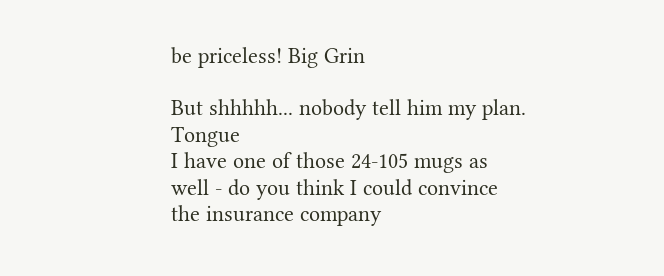be priceless! Big Grin

But shhhhh... nobody tell him my plan. Tongue
I have one of those 24-105 mugs as well - do you think I could convince the insurance company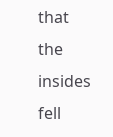that the insides fell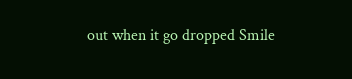out when it go dropped Smile